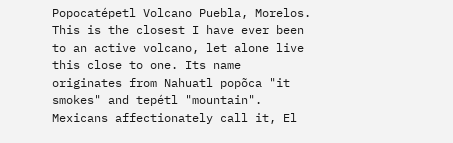Popocatépetl Volcano Puebla, Morelos. This is the closest I have ever been to an active volcano, let alone live this close to one. Its name originates from Nahuatl popõca "it smokes" and tepétl "mountain". Mexicans affectionately call it, El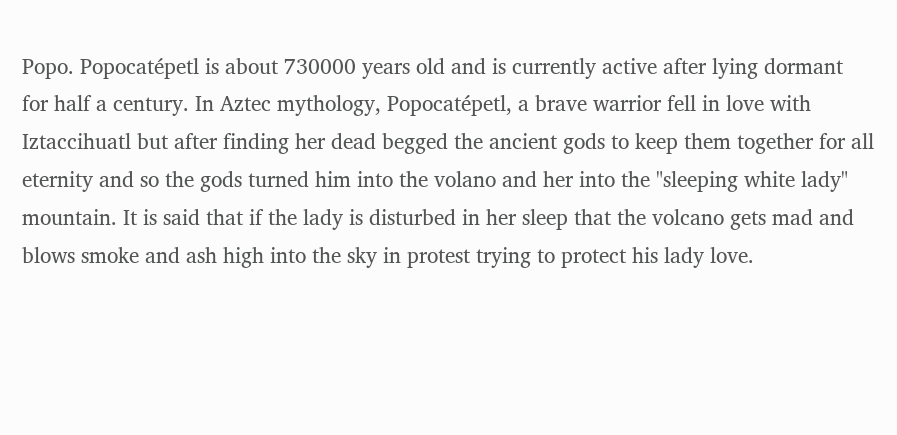Popo. Popocatépetl is about 730000 years old and is currently active after lying dormant for half a century. In Aztec mythology, Popocatépetl, a brave warrior fell in love with Iztaccihuatl but after finding her dead begged the ancient gods to keep them together for all eternity and so the gods turned him into the volano and her into the "sleeping white lady" mountain. It is said that if the lady is disturbed in her sleep that the volcano gets mad and blows smoke and ash high into the sky in protest trying to protect his lady love.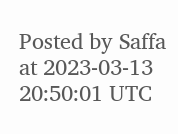Posted by Saffa at 2023-03-13 20:50:01 UTC